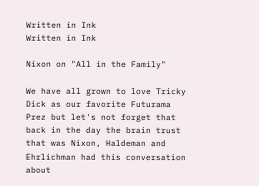Written in Ink
Written in Ink

Nixon on "All in the Family"

We have all grown to love Tricky Dick as our favorite Futurama Prez but let's not forget that back in the day the brain trust that was Nixon, Haldeman and Ehrlichman had this conversation about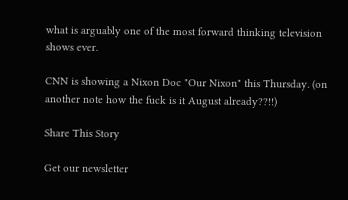what is arguably one of the most forward thinking television shows ever.

CNN is showing a Nixon Doc "Our Nixon" this Thursday. (on another note how the fuck is it August already??!!)

Share This Story

Get our newsletter